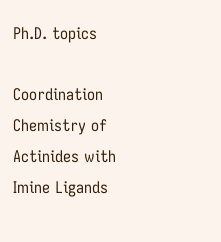Ph.D. topics

Coordination Chemistry of Actinides with Imine Ligands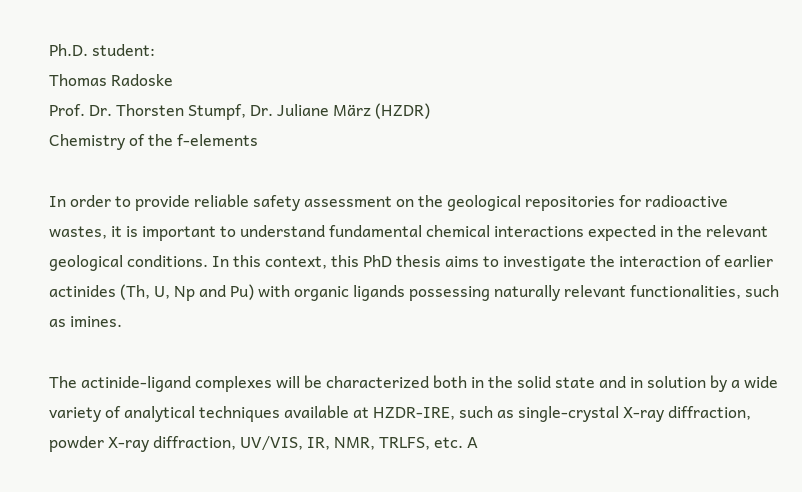Ph.D. student:
Thomas Radoske
Prof. Dr. Thorsten Stumpf, Dr. Juliane März (HZDR)
Chemistry of the f-elements

In order to provide reliable safety assessment on the geological repositories for radioactive wastes, it is important to understand fundamental chemical interactions expected in the relevant geological conditions. In this context, this PhD thesis aims to investigate the interaction of earlier actinides (Th, U, Np and Pu) with organic ligands possessing naturally relevant functionalities, such as imines.

The actinide-ligand complexes will be characterized both in the solid state and in solution by a wide variety of analytical techniques available at HZDR-IRE, such as single-crystal X-ray diffraction, powder X-ray diffraction, UV/VIS, IR, NMR, TRLFS, etc. A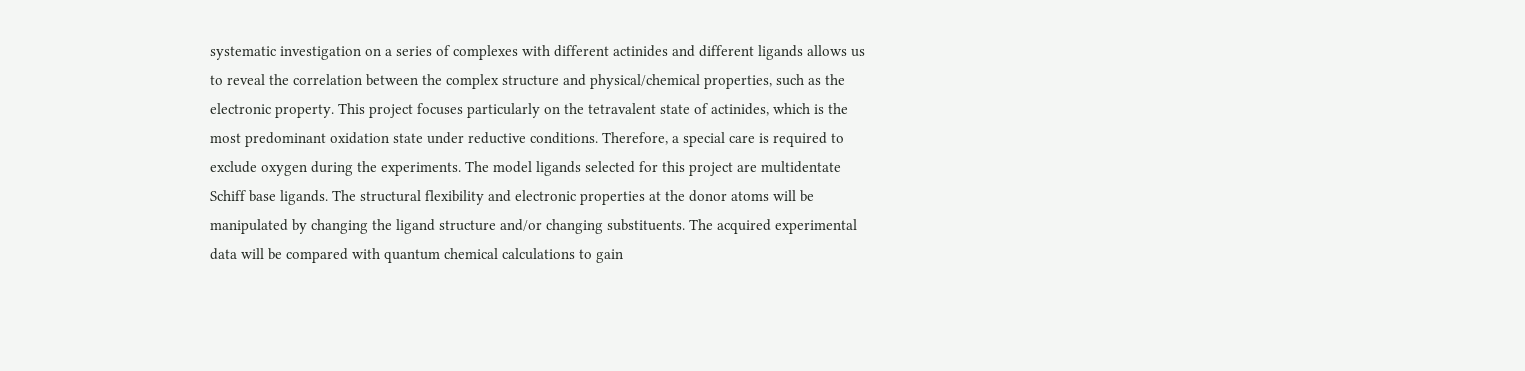systematic investigation on a series of complexes with different actinides and different ligands allows us to reveal the correlation between the complex structure and physical/chemical properties, such as the electronic property. This project focuses particularly on the tetravalent state of actinides, which is the most predominant oxidation state under reductive conditions. Therefore, a special care is required to exclude oxygen during the experiments. The model ligands selected for this project are multidentate Schiff base ligands. The structural flexibility and electronic properties at the donor atoms will be manipulated by changing the ligand structure and/or changing substituents. The acquired experimental data will be compared with quantum chemical calculations to gain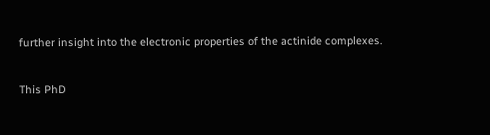further insight into the electronic properties of the actinide complexes.

This PhD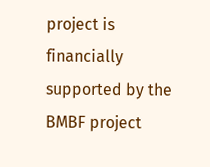project is financially supported by the BMBF project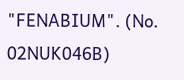"FENABIUM". (No. 02NUK046B)